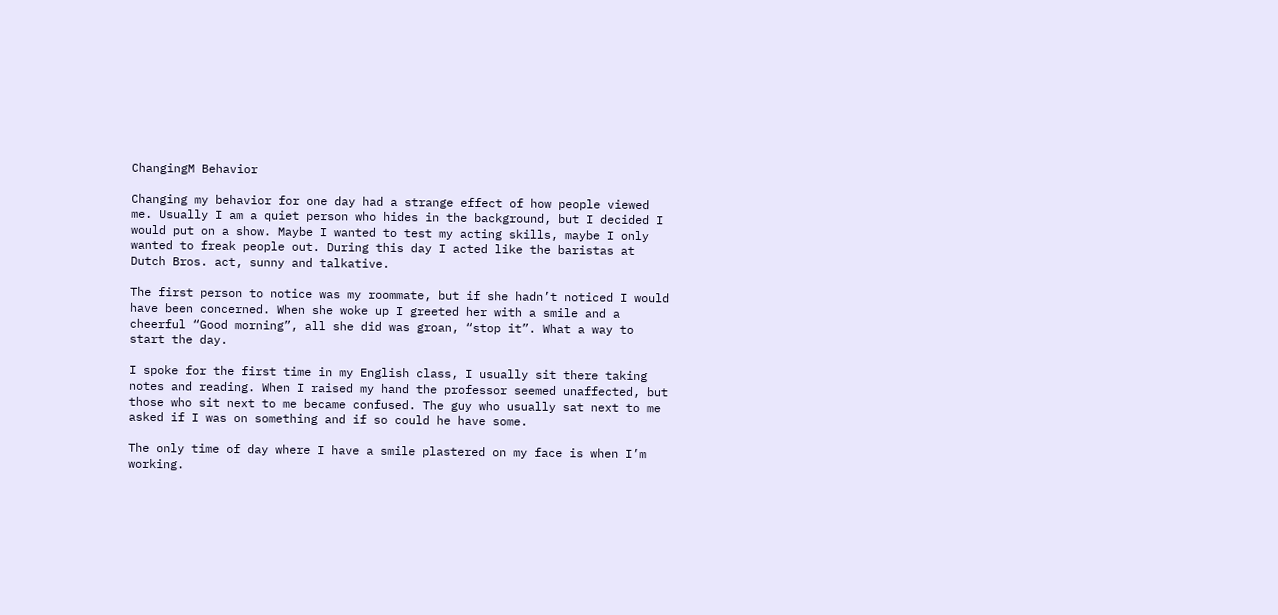ChangingM Behavior

Changing my behavior for one day had a strange effect of how people viewed me. Usually I am a quiet person who hides in the background, but I decided I would put on a show. Maybe I wanted to test my acting skills, maybe I only wanted to freak people out. During this day I acted like the baristas at Dutch Bros. act, sunny and talkative.

The first person to notice was my roommate, but if she hadn’t noticed I would have been concerned. When she woke up I greeted her with a smile and a cheerful “Good morning”, all she did was groan, “stop it”. What a way to start the day.

I spoke for the first time in my English class, I usually sit there taking notes and reading. When I raised my hand the professor seemed unaffected, but those who sit next to me became confused. The guy who usually sat next to me asked if I was on something and if so could he have some.

The only time of day where I have a smile plastered on my face is when I’m working.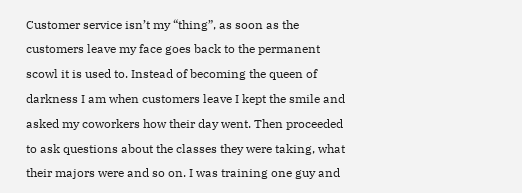Customer service isn’t my “thing”, as soon as the customers leave my face goes back to the permanent scowl it is used to. Instead of becoming the queen of darkness I am when customers leave I kept the smile and asked my coworkers how their day went. Then proceeded to ask questions about the classes they were taking, what their majors were and so on. I was training one guy and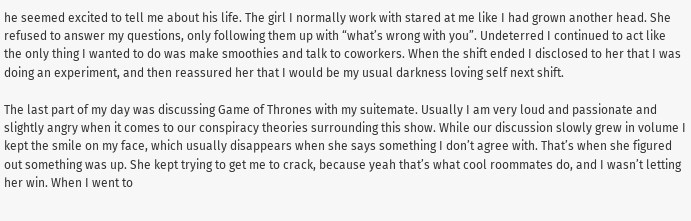he seemed excited to tell me about his life. The girl I normally work with stared at me like I had grown another head. She refused to answer my questions, only following them up with “what’s wrong with you”. Undeterred I continued to act like the only thing I wanted to do was make smoothies and talk to coworkers. When the shift ended I disclosed to her that I was doing an experiment, and then reassured her that I would be my usual darkness loving self next shift.

The last part of my day was discussing Game of Thrones with my suitemate. Usually I am very loud and passionate and slightly angry when it comes to our conspiracy theories surrounding this show. While our discussion slowly grew in volume I kept the smile on my face, which usually disappears when she says something I don’t agree with. That’s when she figured out something was up. She kept trying to get me to crack, because yeah that’s what cool roommates do, and I wasn’t letting her win. When I went to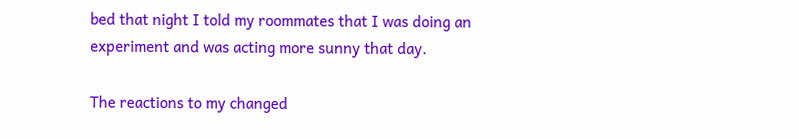bed that night I told my roommates that I was doing an experiment and was acting more sunny that day.

The reactions to my changed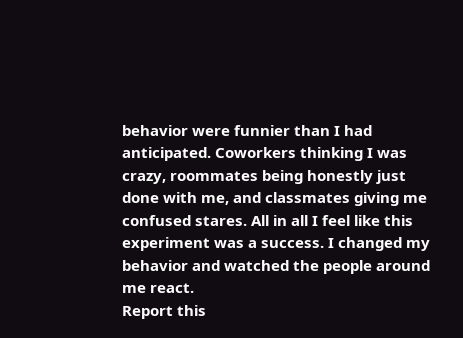behavior were funnier than I had anticipated. Coworkers thinking I was crazy, roommates being honestly just done with me, and classmates giving me confused stares. All in all I feel like this experiment was a success. I changed my behavior and watched the people around me react.
Report this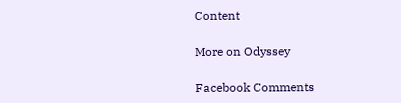Content

More on Odyssey

Facebook Comments